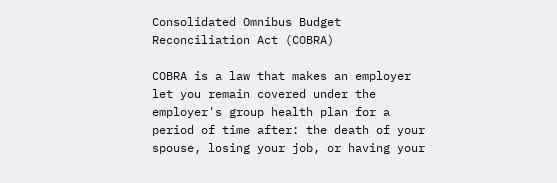Consolidated Omnibus Budget Reconciliation Act (COBRA)

COBRA is a law that makes an employer let you remain covered under the employer's group health plan for a period of time after: the death of your spouse, losing your job, or having your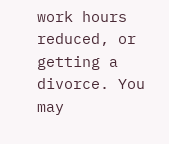work hours reduced, or getting a divorce. You may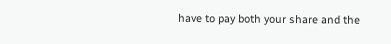have to pay both your share and the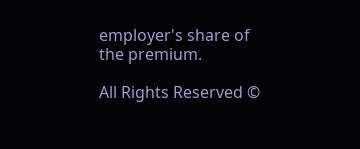employer's share of the premium.

All Rights Reserved ©